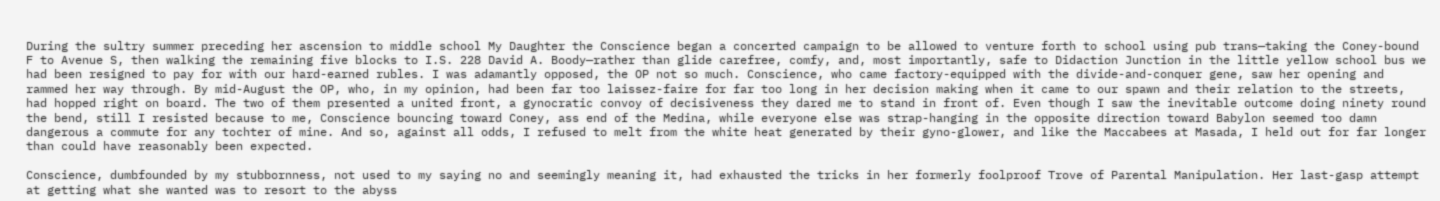During the sultry summer preceding her ascension to middle school My Daughter the Conscience began a concerted campaign to be allowed to venture forth to school using pub trans—taking the Coney-bound F to Avenue S, then walking the remaining five blocks to I.S. 228 David A. Boody—rather than glide carefree, comfy, and, most importantly, safe to Didaction Junction in the little yellow school bus we had been resigned to pay for with our hard-earned rubles. I was adamantly opposed, the OP not so much. Conscience, who came factory-equipped with the divide-and-conquer gene, saw her opening and rammed her way through. By mid-August the OP, who, in my opinion, had been far too laissez-faire for far too long in her decision making when it came to our spawn and their relation to the streets, had hopped right on board. The two of them presented a united front, a gynocratic convoy of decisiveness they dared me to stand in front of. Even though I saw the inevitable outcome doing ninety round the bend, still I resisted because to me, Conscience bouncing toward Coney, ass end of the Medina, while everyone else was strap-hanging in the opposite direction toward Babylon seemed too damn dangerous a commute for any tochter of mine. And so, against all odds, I refused to melt from the white heat generated by their gyno-glower, and like the Maccabees at Masada, I held out for far longer than could have reasonably been expected.

Conscience, dumbfounded by my stubbornness, not used to my saying no and seemingly meaning it, had exhausted the tricks in her formerly foolproof Trove of Parental Manipulation. Her last-gasp attempt at getting what she wanted was to resort to the abyss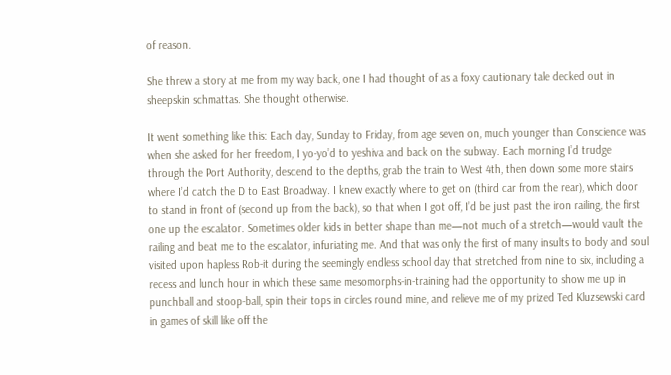of reason.

She threw a story at me from my way back, one I had thought of as a foxy cautionary tale decked out in sheepskin schmattas. She thought otherwise.

It went something like this: Each day, Sunday to Friday, from age seven on, much younger than Conscience was when she asked for her freedom, I yo-yo’d to yeshiva and back on the subway. Each morning I’d trudge through the Port Authority, descend to the depths, grab the train to West 4th, then down some more stairs where I’d catch the D to East Broadway. I knew exactly where to get on (third car from the rear), which door to stand in front of (second up from the back), so that when I got off, I’d be just past the iron railing, the first one up the escalator. Sometimes older kids in better shape than me—not much of a stretch—would vault the railing and beat me to the escalator, infuriating me. And that was only the first of many insults to body and soul visited upon hapless Rob-it during the seemingly endless school day that stretched from nine to six, including a recess and lunch hour in which these same mesomorphs-in-training had the opportunity to show me up in punchball and stoop-ball, spin their tops in circles round mine, and relieve me of my prized Ted Kluzsewski card in games of skill like off the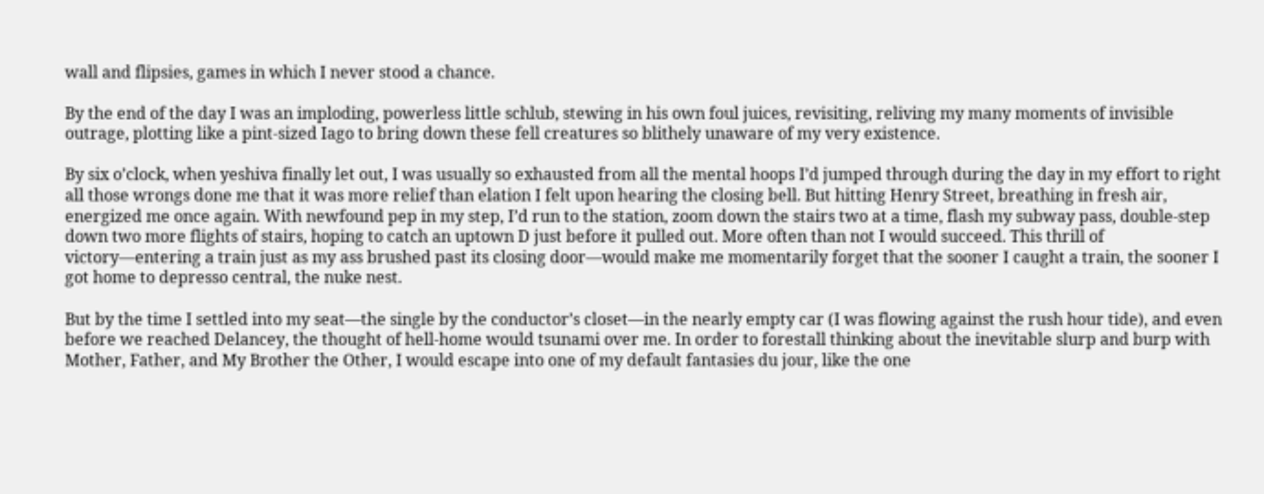wall and flipsies, games in which I never stood a chance.

By the end of the day I was an imploding, powerless little schlub, stewing in his own foul juices, revisiting, reliving my many moments of invisible outrage, plotting like a pint-sized Iago to bring down these fell creatures so blithely unaware of my very existence.

By six o’clock, when yeshiva finally let out, I was usually so exhausted from all the mental hoops I’d jumped through during the day in my effort to right all those wrongs done me that it was more relief than elation I felt upon hearing the closing bell. But hitting Henry Street, breathing in fresh air, energized me once again. With newfound pep in my step, I’d run to the station, zoom down the stairs two at a time, flash my subway pass, double-step down two more flights of stairs, hoping to catch an uptown D just before it pulled out. More often than not I would succeed. This thrill of victory—entering a train just as my ass brushed past its closing door—would make me momentarily forget that the sooner I caught a train, the sooner I got home to depresso central, the nuke nest.

But by the time I settled into my seat—the single by the conductor’s closet—in the nearly empty car (I was flowing against the rush hour tide), and even before we reached Delancey, the thought of hell-home would tsunami over me. In order to forestall thinking about the inevitable slurp and burp with Mother, Father, and My Brother the Other, I would escape into one of my default fantasies du jour, like the one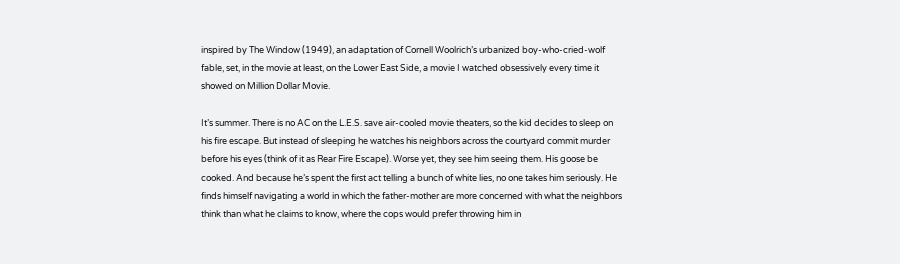inspired by The Window (1949), an adaptation of Cornell Woolrich’s urbanized boy-who-cried-wolf fable, set, in the movie at least, on the Lower East Side, a movie I watched obsessively every time it showed on Million Dollar Movie.

It’s summer. There is no AC on the L.E.S. save air-cooled movie theaters, so the kid decides to sleep on his fire escape. But instead of sleeping he watches his neighbors across the courtyard commit murder before his eyes (think of it as Rear Fire Escape). Worse yet, they see him seeing them. His goose be cooked. And because he’s spent the first act telling a bunch of white lies, no one takes him seriously. He finds himself navigating a world in which the father-mother are more concerned with what the neighbors think than what he claims to know, where the cops would prefer throwing him in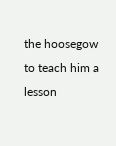the hoosegow to teach him a lesson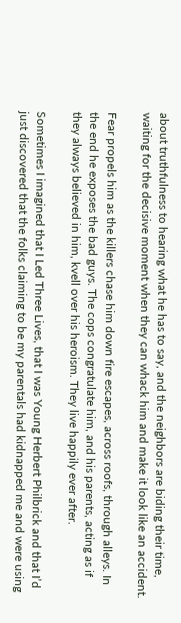about truthfulness to hearing what he has to say, and the neighbors are biding their time, waiting for the decisive moment when they can whack him and make it look like an accident.

Fear propels him as the killers chase him down fire escapes, across roofs, through alleys. In the end he exposes the bad guys. The cops congratulate him, and his parents, acting as if they always believed in him, kvell over his heroism. They live happily ever after.

Sometimes I imagined that I Led Three Lives, that I was Young Herbert Philbrick and that I’d just discovered that the folks claiming to be my parentals had kidnapped me and were using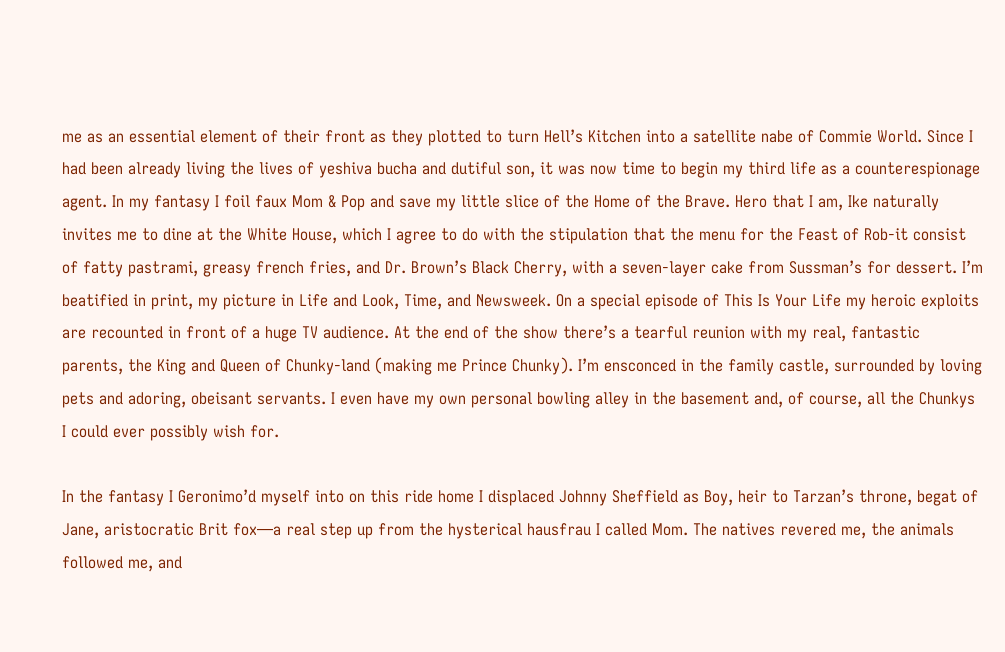me as an essential element of their front as they plotted to turn Hell’s Kitchen into a satellite nabe of Commie World. Since I had been already living the lives of yeshiva bucha and dutiful son, it was now time to begin my third life as a counterespionage agent. In my fantasy I foil faux Mom & Pop and save my little slice of the Home of the Brave. Hero that I am, Ike naturally invites me to dine at the White House, which I agree to do with the stipulation that the menu for the Feast of Rob-it consist of fatty pastrami, greasy french fries, and Dr. Brown’s Black Cherry, with a seven-layer cake from Sussman’s for dessert. I’m beatified in print, my picture in Life and Look, Time, and Newsweek. On a special episode of This Is Your Life my heroic exploits are recounted in front of a huge TV audience. At the end of the show there’s a tearful reunion with my real, fantastic parents, the King and Queen of Chunky-land (making me Prince Chunky). I’m ensconced in the family castle, surrounded by loving pets and adoring, obeisant servants. I even have my own personal bowling alley in the basement and, of course, all the Chunkys I could ever possibly wish for.

In the fantasy I Geronimo’d myself into on this ride home I displaced Johnny Sheffield as Boy, heir to Tarzan’s throne, begat of Jane, aristocratic Brit fox—a real step up from the hysterical hausfrau I called Mom. The natives revered me, the animals followed me, and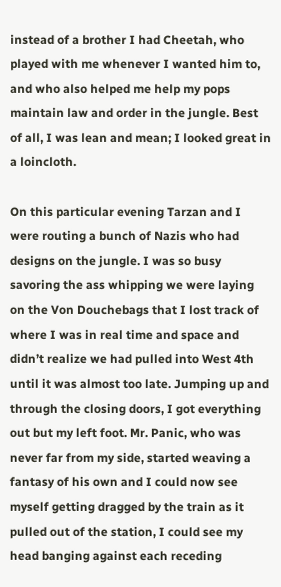instead of a brother I had Cheetah, who played with me whenever I wanted him to, and who also helped me help my pops maintain law and order in the jungle. Best of all, I was lean and mean; I looked great in a loincloth.

On this particular evening Tarzan and I were routing a bunch of Nazis who had designs on the jungle. I was so busy savoring the ass whipping we were laying on the Von Douchebags that I lost track of where I was in real time and space and didn’t realize we had pulled into West 4th until it was almost too late. Jumping up and through the closing doors, I got everything out but my left foot. Mr. Panic, who was never far from my side, started weaving a fantasy of his own and I could now see myself getting dragged by the train as it pulled out of the station, I could see my head banging against each receding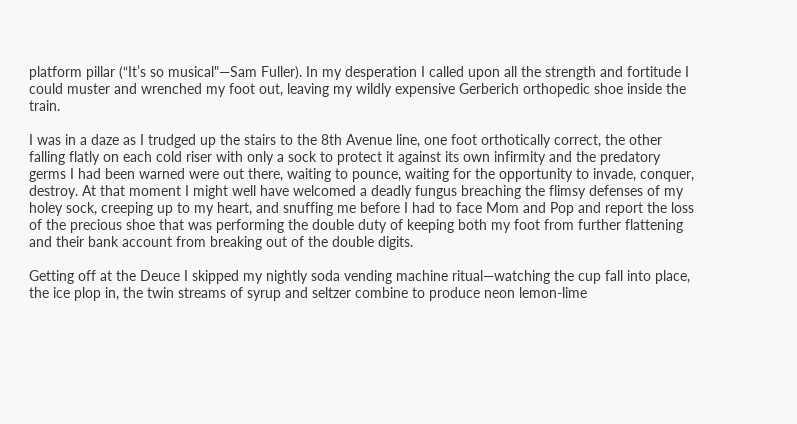platform pillar (“It’s so musical"—Sam Fuller). In my desperation I called upon all the strength and fortitude I could muster and wrenched my foot out, leaving my wildly expensive Gerberich orthopedic shoe inside the train.

I was in a daze as I trudged up the stairs to the 8th Avenue line, one foot orthotically correct, the other falling flatly on each cold riser with only a sock to protect it against its own infirmity and the predatory germs I had been warned were out there, waiting to pounce, waiting for the opportunity to invade, conquer, destroy. At that moment I might well have welcomed a deadly fungus breaching the flimsy defenses of my holey sock, creeping up to my heart, and snuffing me before I had to face Mom and Pop and report the loss of the precious shoe that was performing the double duty of keeping both my foot from further flattening and their bank account from breaking out of the double digits.

Getting off at the Deuce I skipped my nightly soda vending machine ritual—watching the cup fall into place, the ice plop in, the twin streams of syrup and seltzer combine to produce neon lemon-lime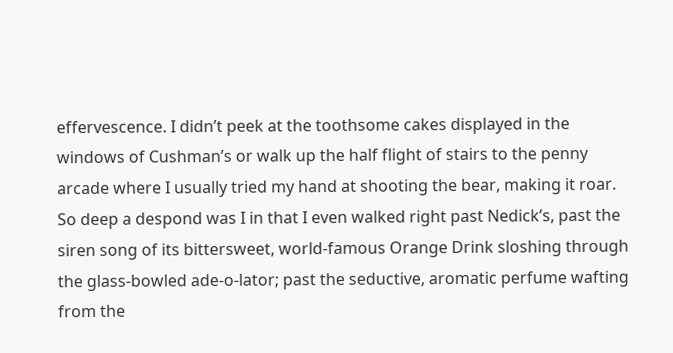effervescence. I didn’t peek at the toothsome cakes displayed in the windows of Cushman’s or walk up the half flight of stairs to the penny arcade where I usually tried my hand at shooting the bear, making it roar. So deep a despond was I in that I even walked right past Nedick’s, past the siren song of its bittersweet, world-famous Orange Drink sloshing through the glass-bowled ade-o-lator; past the seductive, aromatic perfume wafting from the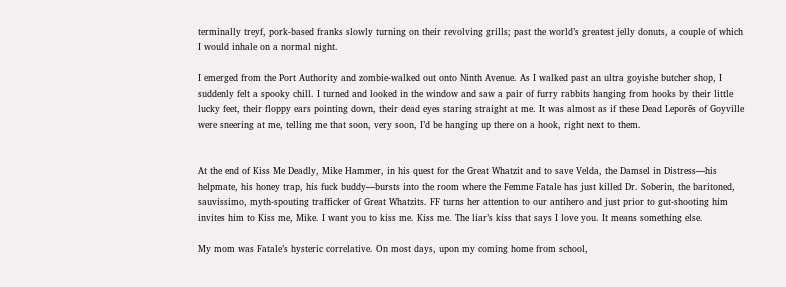terminally treyf, pork-based franks slowly turning on their revolving grills; past the world’s greatest jelly donuts, a couple of which I would inhale on a normal night.

I emerged from the Port Authority and zombie-walked out onto Ninth Avenue. As I walked past an ultra goyishe butcher shop, I suddenly felt a spooky chill. I turned and looked in the window and saw a pair of furry rabbits hanging from hooks by their little lucky feet, their floppy ears pointing down, their dead eyes staring straight at me. It was almost as if these Dead Leporēs of Goyville were sneering at me, telling me that soon, very soon, I’d be hanging up there on a hook, right next to them.


At the end of Kiss Me Deadly, Mike Hammer, in his quest for the Great Whatzit and to save Velda, the Damsel in Distress—his helpmate, his honey trap, his fuck buddy—bursts into the room where the Femme Fatale has just killed Dr. Soberin, the baritoned, sauvissimo, myth-spouting trafficker of Great Whatzits. FF turns her attention to our antihero and just prior to gut-shooting him invites him to Kiss me, Mike. I want you to kiss me. Kiss me. The liar’s kiss that says I love you. It means something else.

My mom was Fatale’s hysteric correlative. On most days, upon my coming home from school,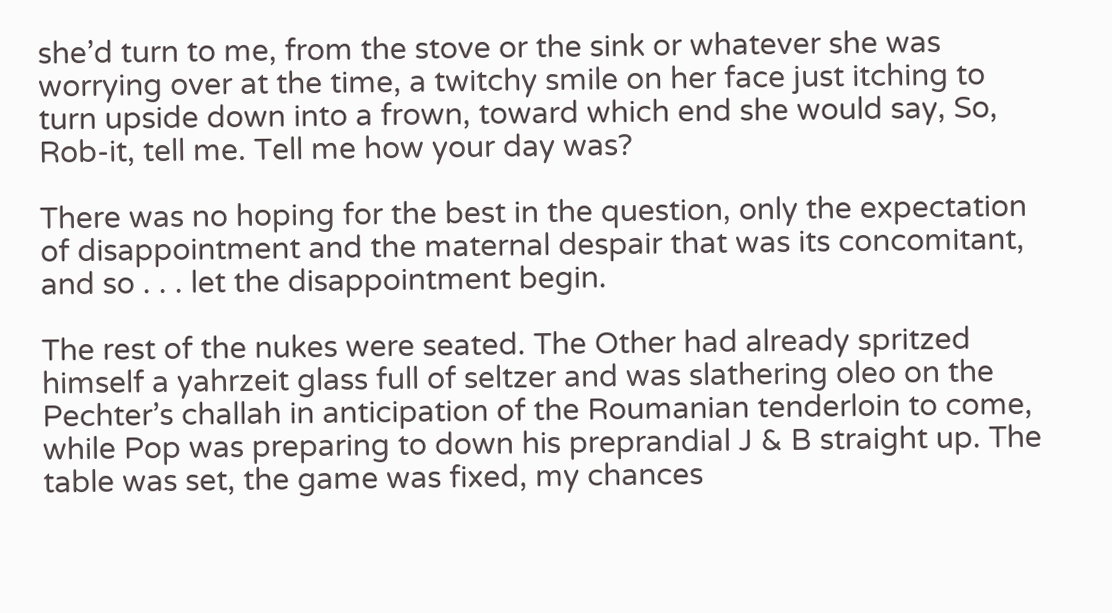she’d turn to me, from the stove or the sink or whatever she was worrying over at the time, a twitchy smile on her face just itching to turn upside down into a frown, toward which end she would say, So, Rob-it, tell me. Tell me how your day was?

There was no hoping for the best in the question, only the expectation of disappointment and the maternal despair that was its concomitant, and so . . . let the disappointment begin.

The rest of the nukes were seated. The Other had already spritzed himself a yahrzeit glass full of seltzer and was slathering oleo on the Pechter’s challah in anticipation of the Roumanian tenderloin to come, while Pop was preparing to down his preprandial J & B straight up. The table was set, the game was fixed, my chances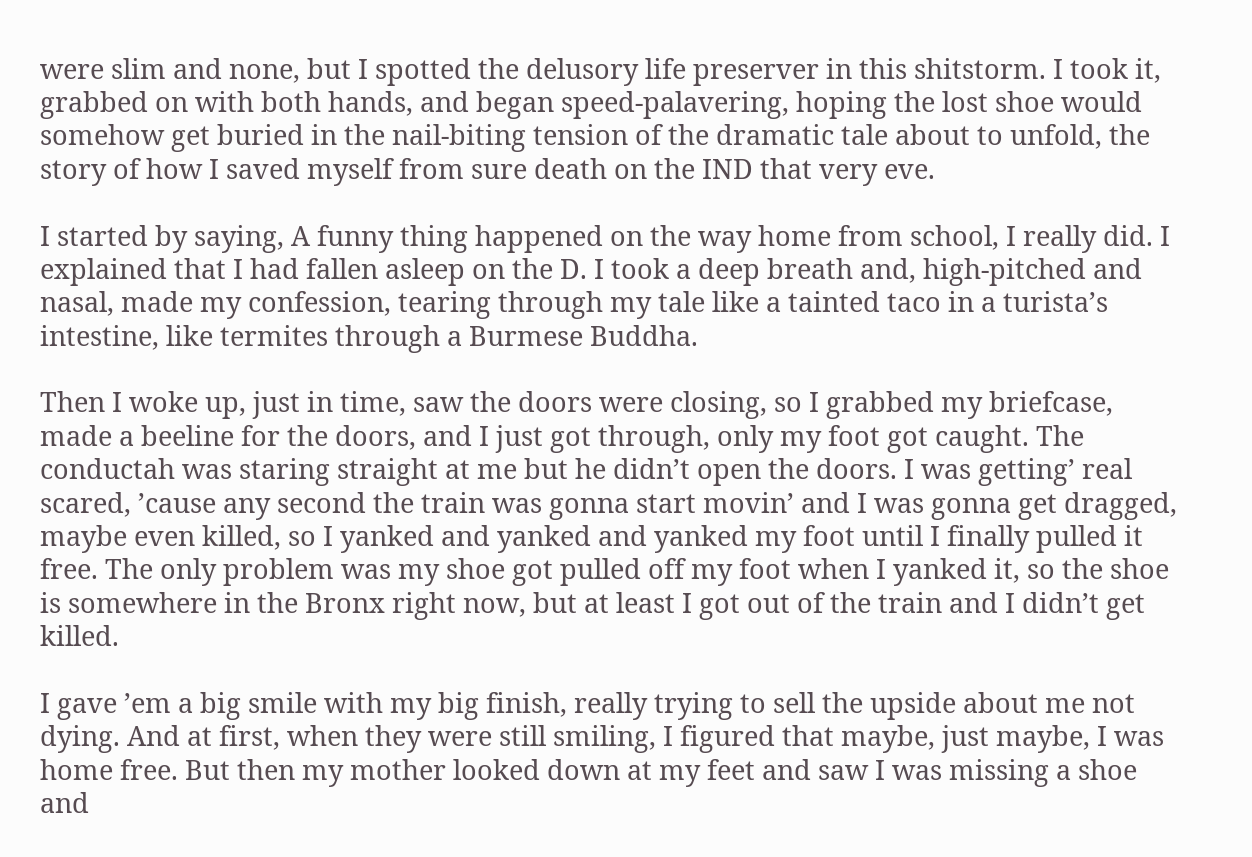were slim and none, but I spotted the delusory life preserver in this shitstorm. I took it, grabbed on with both hands, and began speed-palavering, hoping the lost shoe would somehow get buried in the nail-biting tension of the dramatic tale about to unfold, the story of how I saved myself from sure death on the IND that very eve.

I started by saying, A funny thing happened on the way home from school, I really did. I explained that I had fallen asleep on the D. I took a deep breath and, high-pitched and nasal, made my confession, tearing through my tale like a tainted taco in a turista’s intestine, like termites through a Burmese Buddha.

Then I woke up, just in time, saw the doors were closing, so I grabbed my briefcase, made a beeline for the doors, and I just got through, only my foot got caught. The conductah was staring straight at me but he didn’t open the doors. I was getting’ real scared, ’cause any second the train was gonna start movin’ and I was gonna get dragged, maybe even killed, so I yanked and yanked and yanked my foot until I finally pulled it free. The only problem was my shoe got pulled off my foot when I yanked it, so the shoe is somewhere in the Bronx right now, but at least I got out of the train and I didn’t get killed.

I gave ’em a big smile with my big finish, really trying to sell the upside about me not dying. And at first, when they were still smiling, I figured that maybe, just maybe, I was home free. But then my mother looked down at my feet and saw I was missing a shoe and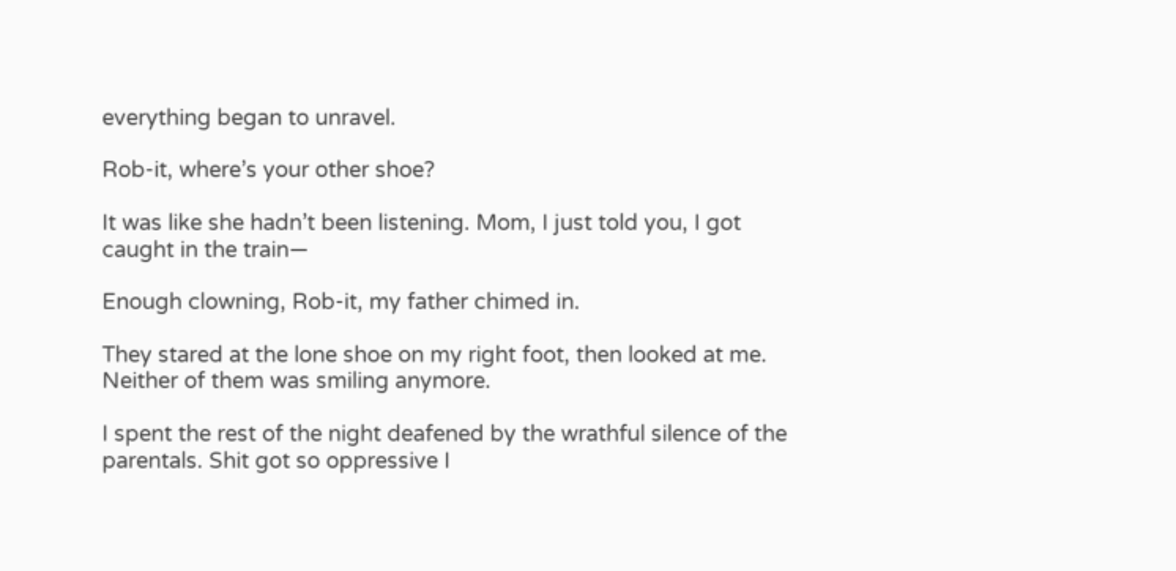everything began to unravel.

Rob-it, where’s your other shoe?

It was like she hadn’t been listening. Mom, I just told you, I got caught in the train—

Enough clowning, Rob-it, my father chimed in.

They stared at the lone shoe on my right foot, then looked at me. Neither of them was smiling anymore.

I spent the rest of the night deafened by the wrathful silence of the parentals. Shit got so oppressive I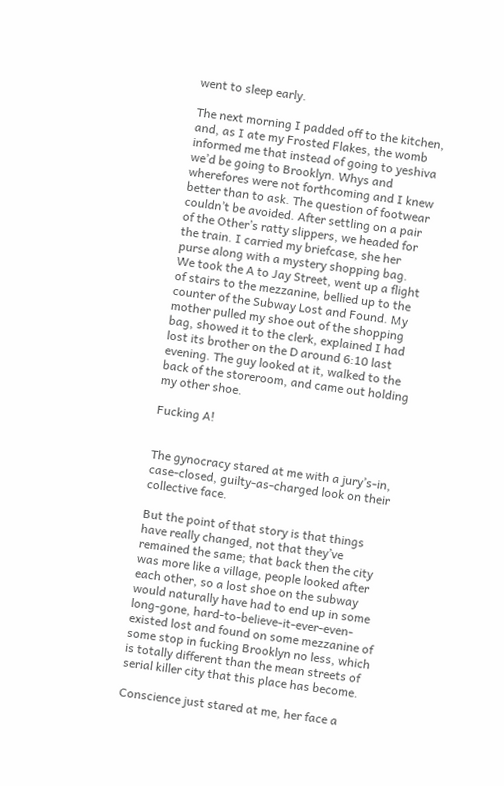went to sleep early.

The next morning I padded off to the kitchen, and, as I ate my Frosted Flakes, the womb informed me that instead of going to yeshiva we’d be going to Brooklyn. Whys and wherefores were not forthcoming and I knew better than to ask. The question of footwear couldn’t be avoided. After settling on a pair of the Other’s ratty slippers, we headed for the train. I carried my briefcase, she her purse along with a mystery shopping bag. We took the A to Jay Street, went up a flight of stairs to the mezzanine, bellied up to the counter of the Subway Lost and Found. My mother pulled my shoe out of the shopping bag, showed it to the clerk, explained I had lost its brother on the D around 6:10 last evening. The guy looked at it, walked to the back of the storeroom, and came out holding my other shoe.

Fucking A!


The gynocracy stared at me with a jury’s-in, case-closed, guilty-as-charged look on their collective face.

But the point of that story is that things have really changed, not that they’ve remained the same; that back then the city was more like a village, people looked after each other, so a lost shoe on the subway would naturally have had to end up in some long-gone, hard-to-believe-it-ever-even-existed lost and found on some mezzanine of some stop in fucking Brooklyn no less, which is totally different than the mean streets of serial killer city that this place has become.

Conscience just stared at me, her face a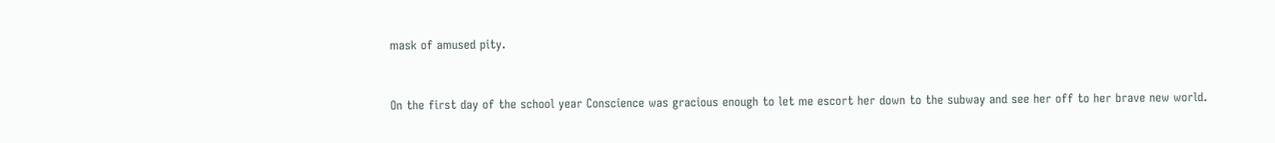mask of amused pity.


On the first day of the school year Conscience was gracious enough to let me escort her down to the subway and see her off to her brave new world.